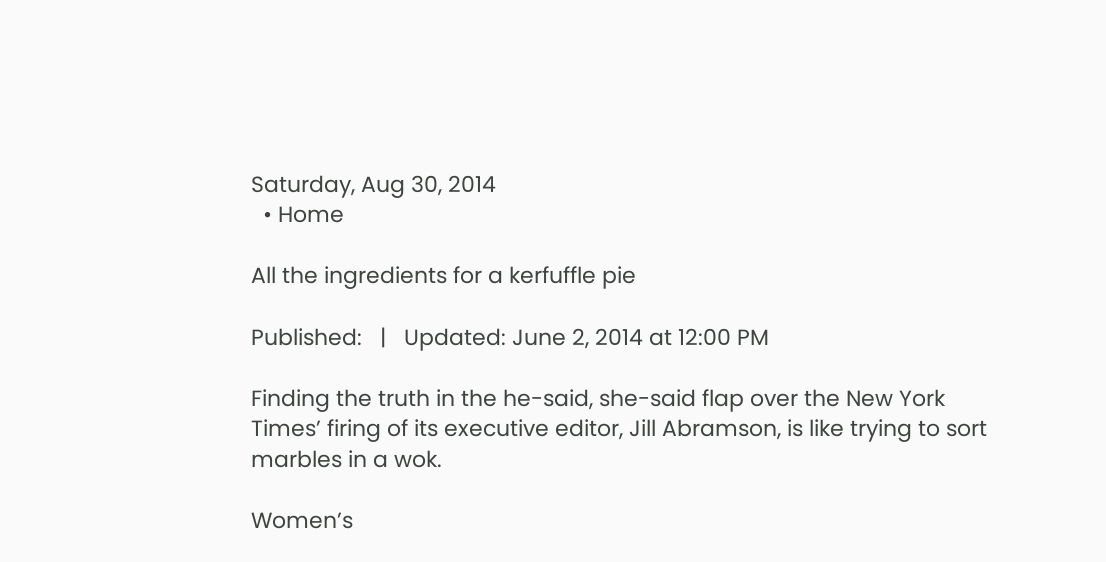Saturday, Aug 30, 2014
  • Home

All the ingredients for a kerfuffle pie

Published:   |   Updated: June 2, 2014 at 12:00 PM

Finding the truth in the he-said, she-said flap over the New York Times’ firing of its executive editor, Jill Abramson, is like trying to sort marbles in a wok.

Women’s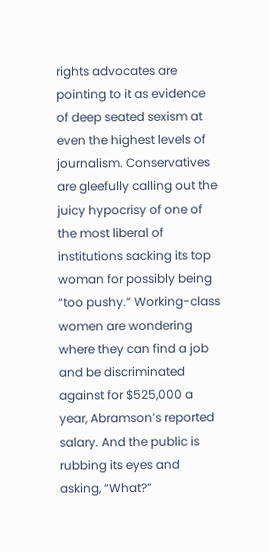rights advocates are pointing to it as evidence of deep seated sexism at even the highest levels of journalism. Conservatives are gleefully calling out the juicy hypocrisy of one of the most liberal of institutions sacking its top woman for possibly being “too pushy.” Working-class women are wondering where they can find a job and be discriminated against for $525,000 a year, Abramson’s reported salary. And the public is rubbing its eyes and asking, “What?”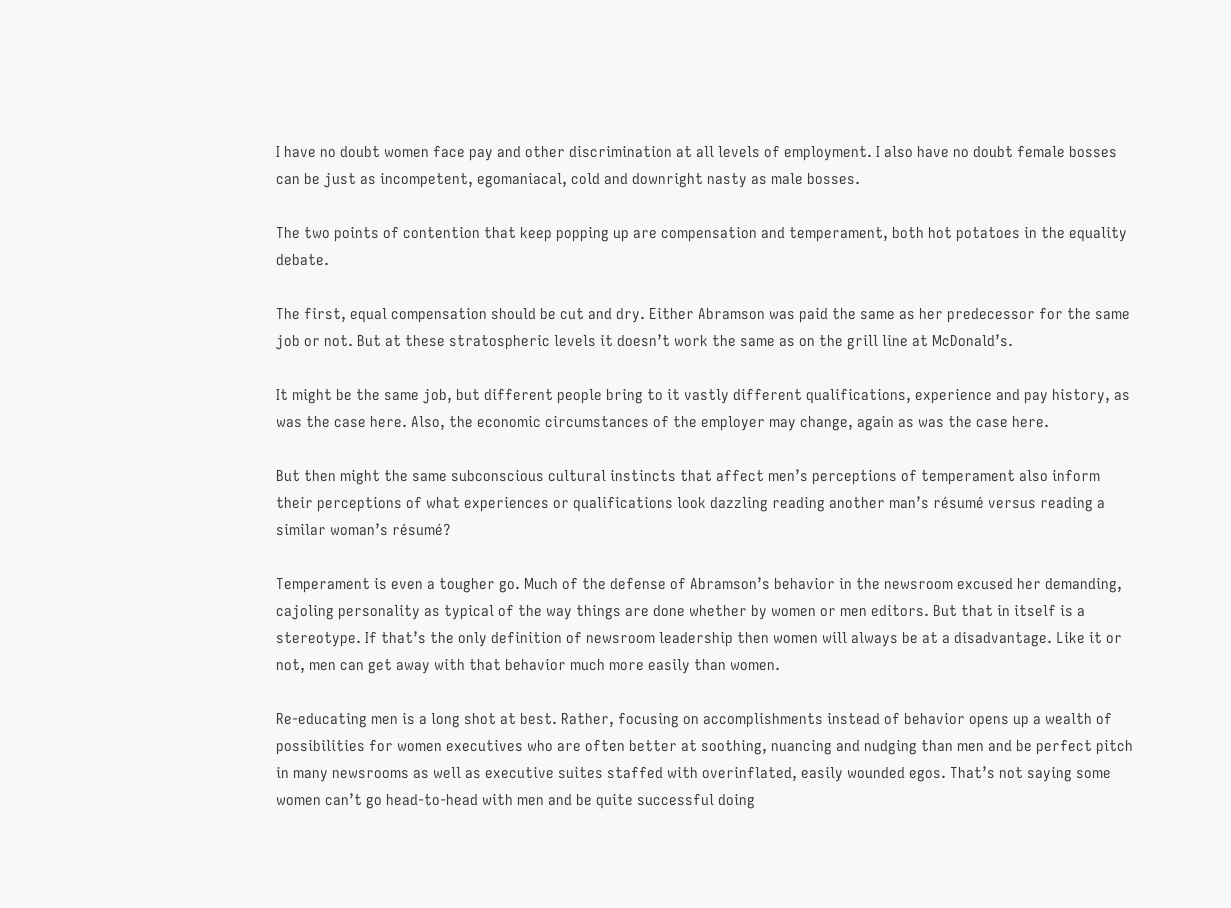I have no doubt women face pay and other discrimination at all levels of employment. I also have no doubt female bosses can be just as incompetent, egomaniacal, cold and downright nasty as male bosses.

The two points of contention that keep popping up are compensation and temperament, both hot potatoes in the equality debate.

The first, equal compensation should be cut and dry. Either Abramson was paid the same as her predecessor for the same job or not. But at these stratospheric levels it doesn’t work the same as on the grill line at McDonald’s.

It might be the same job, but different people bring to it vastly different qualifications, experience and pay history, as was the case here. Also, the economic circumstances of the employer may change, again as was the case here.

But then might the same subconscious cultural instincts that affect men’s perceptions of temperament also inform their perceptions of what experiences or qualifications look dazzling reading another man’s résumé versus reading a similar woman’s résumé?

Temperament is even a tougher go. Much of the defense of Abramson’s behavior in the newsroom excused her demanding, cajoling personality as typical of the way things are done whether by women or men editors. But that in itself is a stereotype. If that’s the only definition of newsroom leadership then women will always be at a disadvantage. Like it or not, men can get away with that behavior much more easily than women.

Re-educating men is a long shot at best. Rather, focusing on accomplishments instead of behavior opens up a wealth of possibilities for women executives who are often better at soothing, nuancing and nudging than men and be perfect pitch in many newsrooms as well as executive suites staffed with overinflated, easily wounded egos. That’s not saying some women can’t go head-to-head with men and be quite successful doing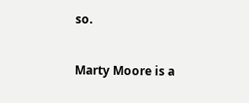so.

Marty Moore is a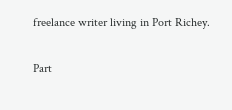freelance writer living in Port Richey.


Part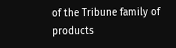of the Tribune family of products